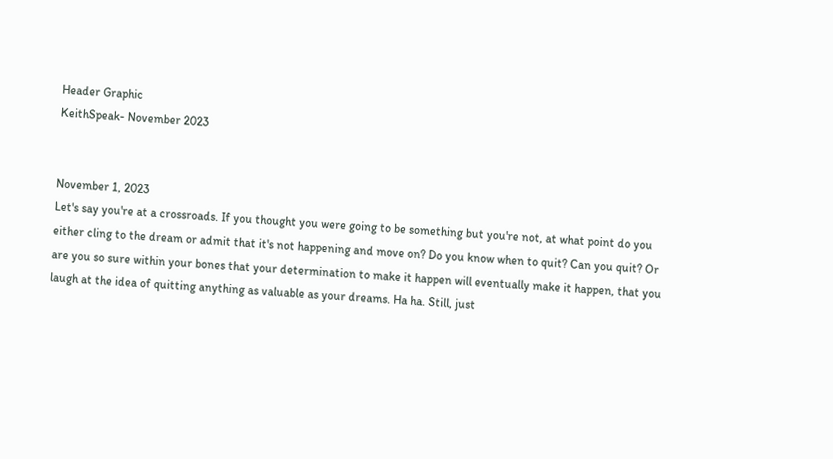Header Graphic
KeithSpeak- November 2023


November 1, 2023
Let's say you're at a crossroads. If you thought you were going to be something but you're not, at what point do you either cling to the dream or admit that it's not happening and move on? Do you know when to quit? Can you quit? Or are you so sure within your bones that your determination to make it happen will eventually make it happen, that you laugh at the idea of quitting anything as valuable as your dreams. Ha ha. Still, just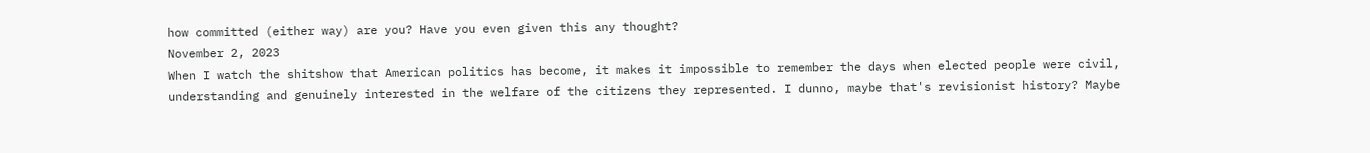how committed (either way) are you? Have you even given this any thought?
November 2, 2023
When I watch the shitshow that American politics has become, it makes it impossible to remember the days when elected people were civil, understanding and genuinely interested in the welfare of the citizens they represented. I dunno, maybe that's revisionist history? Maybe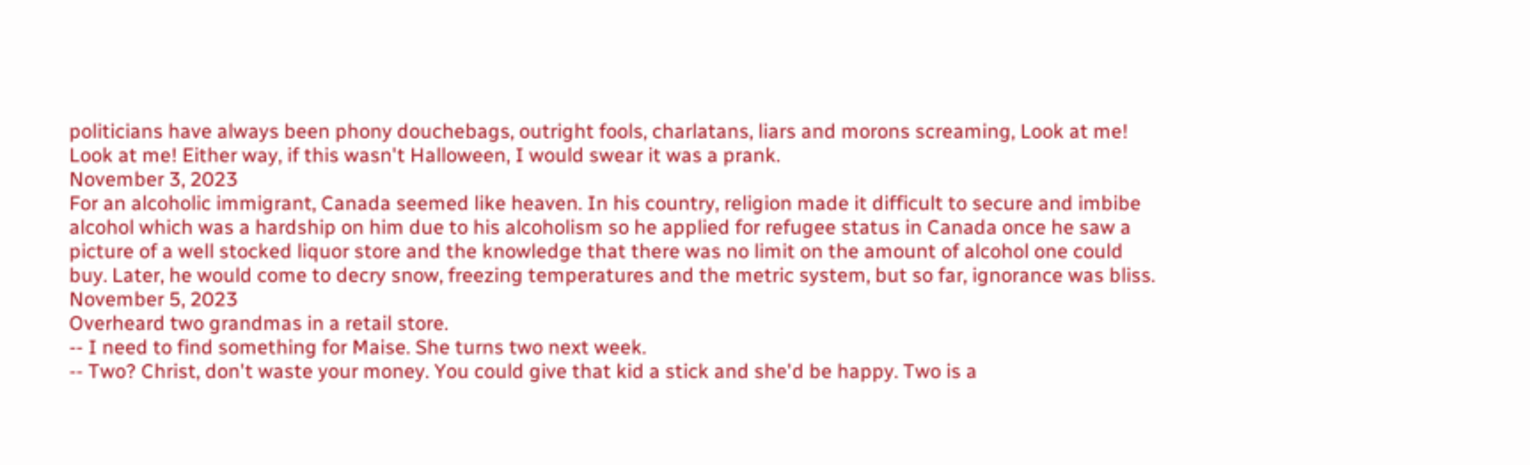politicians have always been phony douchebags, outright fools, charlatans, liars and morons screaming, Look at me! Look at me! Either way, if this wasn't Halloween, I would swear it was a prank.
November 3, 2023
For an alcoholic immigrant, Canada seemed like heaven. In his country, religion made it difficult to secure and imbibe alcohol which was a hardship on him due to his alcoholism so he applied for refugee status in Canada once he saw a picture of a well stocked liquor store and the knowledge that there was no limit on the amount of alcohol one could buy. Later, he would come to decry snow, freezing temperatures and the metric system, but so far, ignorance was bliss.
November 5, 2023
Overheard two grandmas in a retail store.
-- I need to find something for Maise. She turns two next week.
-- Two? Christ, don't waste your money. You could give that kid a stick and she'd be happy. Two is a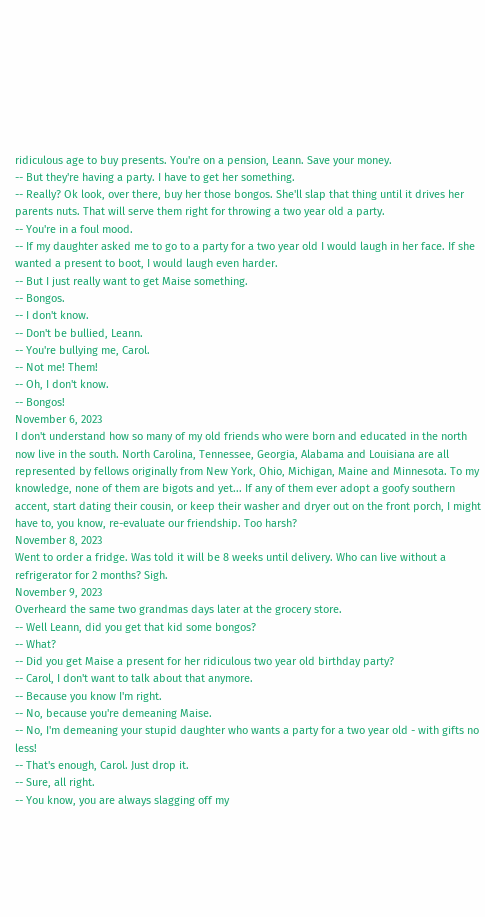ridiculous age to buy presents. You're on a pension, Leann. Save your money.
-- But they're having a party. I have to get her something.
-- Really? Ok look, over there, buy her those bongos. She'll slap that thing until it drives her parents nuts. That will serve them right for throwing a two year old a party.
-- You're in a foul mood.
-- If my daughter asked me to go to a party for a two year old I would laugh in her face. If she wanted a present to boot, I would laugh even harder.
-- But I just really want to get Maise something.
-- Bongos.
-- I don't know.
-- Don't be bullied, Leann.
-- You're bullying me, Carol.
-- Not me! Them!
-- Oh, I don't know.
-- Bongos!
November 6, 2023
I don't understand how so many of my old friends who were born and educated in the north now live in the south. North Carolina, Tennessee, Georgia, Alabama and Louisiana are all represented by fellows originally from New York, Ohio, Michigan, Maine and Minnesota. To my knowledge, none of them are bigots and yet... If any of them ever adopt a goofy southern accent, start dating their cousin, or keep their washer and dryer out on the front porch, I might have to, you know, re-evaluate our friendship. Too harsh?
November 8, 2023
Went to order a fridge. Was told it will be 8 weeks until delivery. Who can live without a refrigerator for 2 months? Sigh.
November 9, 2023
Overheard the same two grandmas days later at the grocery store.
-- Well Leann, did you get that kid some bongos?
-- What?
-- Did you get Maise a present for her ridiculous two year old birthday party?
-- Carol, I don't want to talk about that anymore.
-- Because you know I'm right.
-- No, because you're demeaning Maise.
-- No, I'm demeaning your stupid daughter who wants a party for a two year old - with gifts no less!
-- That's enough, Carol. Just drop it.
-- Sure, all right.
-- You know, you are always slagging off my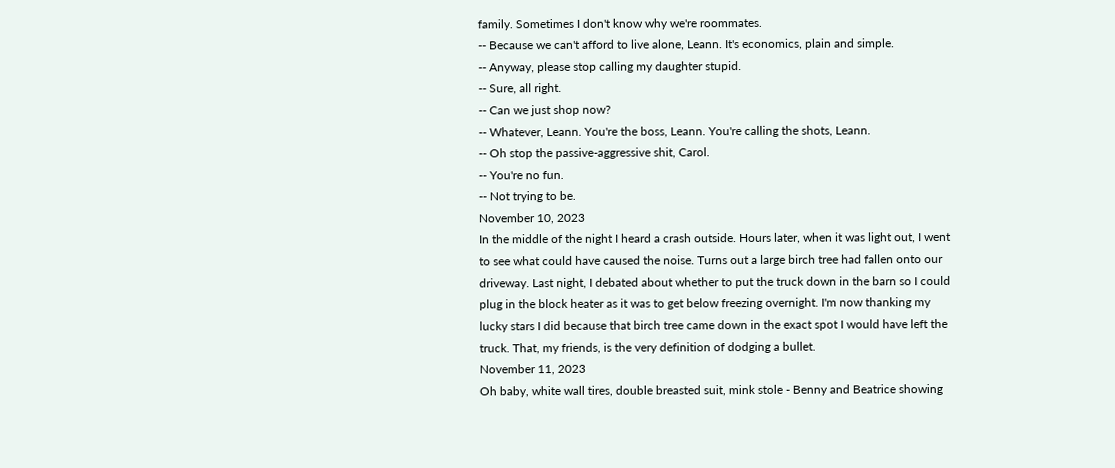family. Sometimes I don't know why we're roommates.
-- Because we can't afford to live alone, Leann. It's economics, plain and simple.
-- Anyway, please stop calling my daughter stupid.
-- Sure, all right.
-- Can we just shop now?
-- Whatever, Leann. You're the boss, Leann. You're calling the shots, Leann.
-- Oh stop the passive-aggressive shit, Carol.
-- You're no fun.
-- Not trying to be.
November 10, 2023
In the middle of the night I heard a crash outside. Hours later, when it was light out, I went to see what could have caused the noise. Turns out a large birch tree had fallen onto our driveway. Last night, I debated about whether to put the truck down in the barn so I could plug in the block heater as it was to get below freezing overnight. I'm now thanking my lucky stars I did because that birch tree came down in the exact spot I would have left the truck. That, my friends, is the very definition of dodging a bullet.
November 11, 2023
Oh baby, white wall tires, double breasted suit, mink stole - Benny and Beatrice showing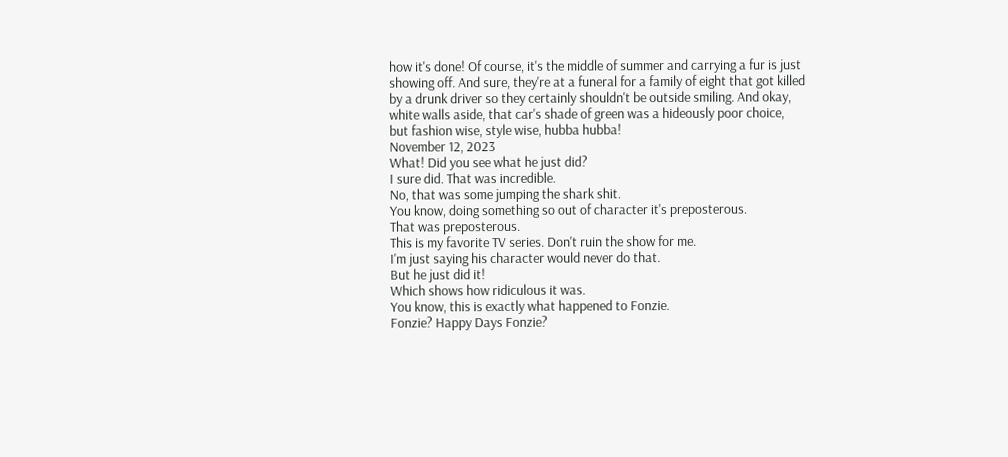how it's done! Of course, it's the middle of summer and carrying a fur is just showing off. And sure, they're at a funeral for a family of eight that got killed by a drunk driver so they certainly shouldn't be outside smiling. And okay, white walls aside, that car's shade of green was a hideously poor choice, but fashion wise, style wise, hubba hubba!
November 12, 2023
What! Did you see what he just did?
I sure did. That was incredible.
No, that was some jumping the shark shit.
You know, doing something so out of character it's preposterous.
That was preposterous.
This is my favorite TV series. Don't ruin the show for me.
I'm just saying his character would never do that.
But he just did it!
Which shows how ridiculous it was.
You know, this is exactly what happened to Fonzie.
Fonzie? Happy Days Fonzie?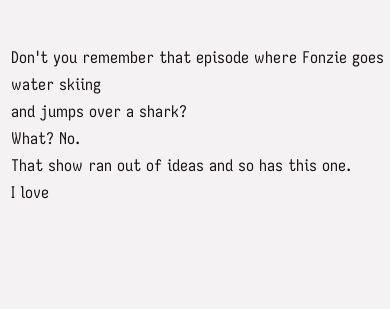Don't you remember that episode where Fonzie goes water skiing
and jumps over a shark?
What? No.
That show ran out of ideas and so has this one.
I love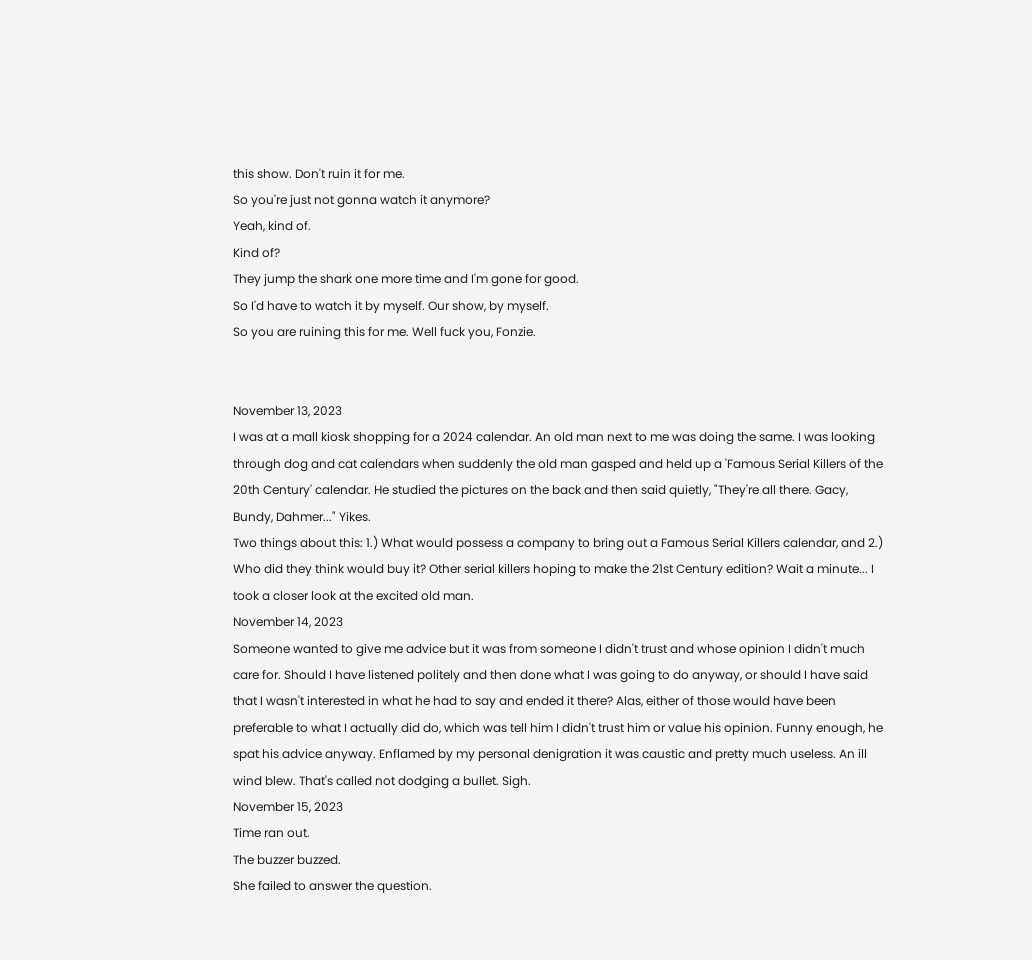this show. Don't ruin it for me.
So you're just not gonna watch it anymore?
Yeah, kind of.
Kind of?
They jump the shark one more time and I'm gone for good.
So I'd have to watch it by myself. Our show, by myself.
So you are ruining this for me. Well fuck you, Fonzie.


November 13, 2023
I was at a mall kiosk shopping for a 2024 calendar. An old man next to me was doing the same. I was looking through dog and cat calendars when suddenly the old man gasped and held up a 'Famous Serial Killers of the 20th Century' calendar. He studied the pictures on the back and then said quietly, "They're all there. Gacy, Bundy, Dahmer..." Yikes.
Two things about this: 1.) What would possess a company to bring out a Famous Serial Killers calendar, and 2.) Who did they think would buy it? Other serial killers hoping to make the 21st Century edition? Wait a minute... I took a closer look at the excited old man.
November 14, 2023
Someone wanted to give me advice but it was from someone I didn't trust and whose opinion I didn't much care for. Should I have listened politely and then done what I was going to do anyway, or should I have said that I wasn't interested in what he had to say and ended it there? Alas, either of those would have been preferable to what I actually did do, which was tell him I didn't trust him or value his opinion. Funny enough, he spat his advice anyway. Enflamed by my personal denigration it was caustic and pretty much useless. An ill wind blew. That's called not dodging a bullet. Sigh.
November 15, 2023
Time ran out.
The buzzer buzzed.
She failed to answer the question.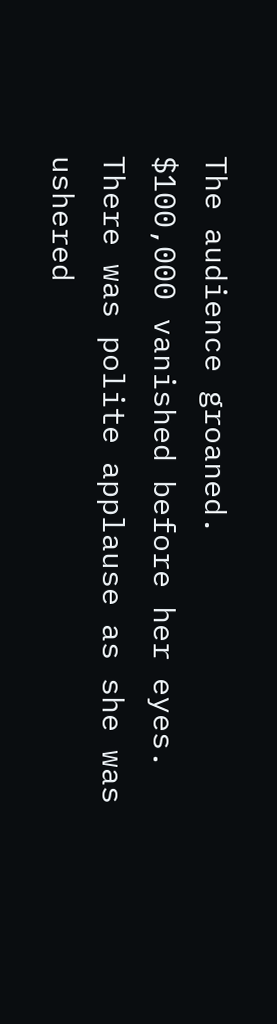The audience groaned.
$100,000 vanished before her eyes.
There was polite applause as she was ushered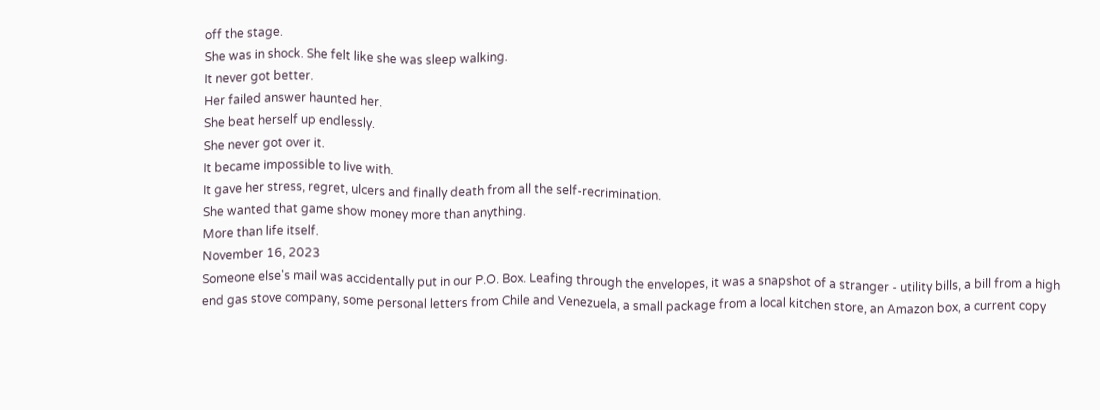off the stage.
She was in shock. She felt like she was sleep walking.
It never got better.
Her failed answer haunted her.
She beat herself up endlessly.
She never got over it.
It became impossible to live with.
It gave her stress, regret, ulcers and finally death from all the self-recrimination.
She wanted that game show money more than anything.
More than life itself.
November 16, 2023
Someone else's mail was accidentally put in our P.O. Box. Leafing through the envelopes, it was a snapshot of a stranger - utility bills, a bill from a high end gas stove company, some personal letters from Chile and Venezuela, a small package from a local kitchen store, an Amazon box, a current copy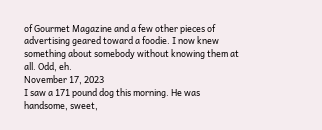of Gourmet Magazine and a few other pieces of advertising geared toward a foodie. I now knew something about somebody without knowing them at all. Odd, eh.
November 17, 2023
I saw a 171 pound dog this morning. He was handsome, sweet,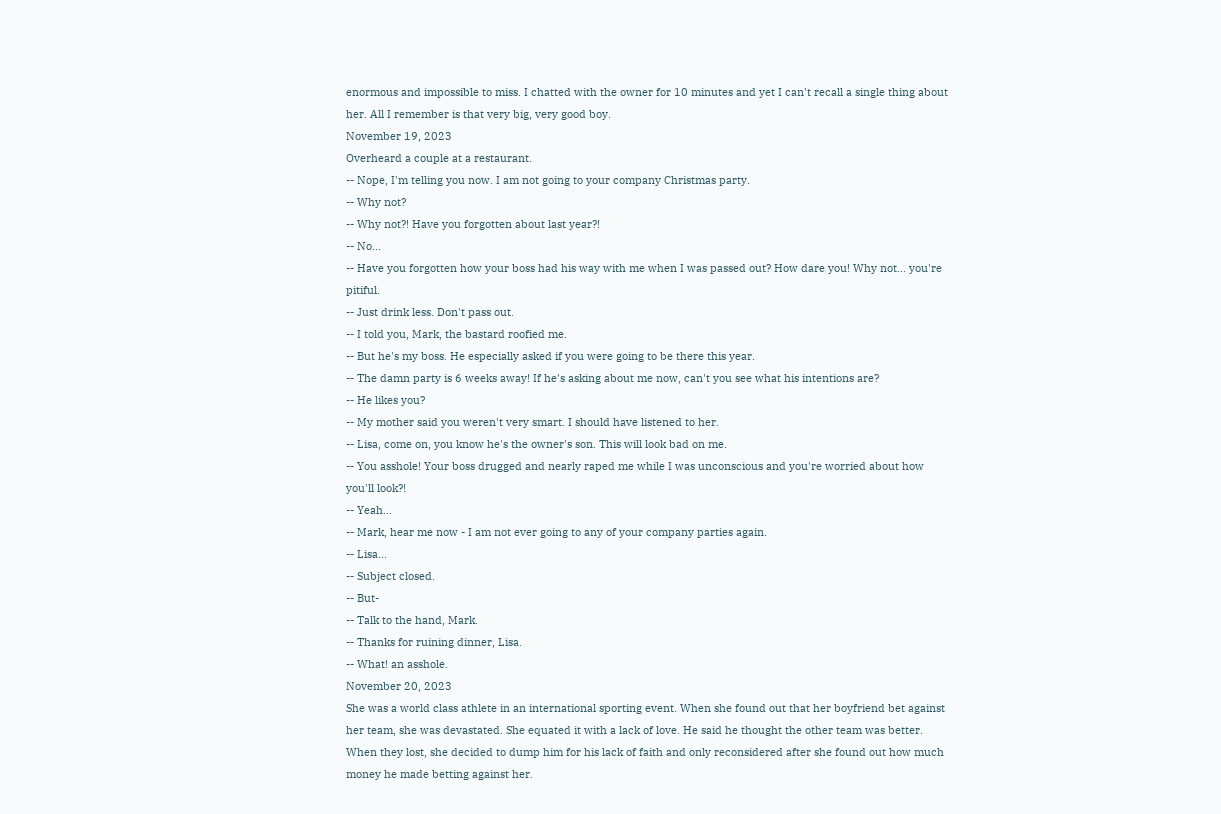enormous and impossible to miss. I chatted with the owner for 10 minutes and yet I can't recall a single thing about her. All I remember is that very big, very good boy.
November 19, 2023
Overheard a couple at a restaurant.
-- Nope, I'm telling you now. I am not going to your company Christmas party.
-- Why not?
-- Why not?! Have you forgotten about last year?!
-- No...
-- Have you forgotten how your boss had his way with me when I was passed out? How dare you! Why not... you're pitiful.
-- Just drink less. Don't pass out.
-- I told you, Mark, the bastard roofied me.
-- But he's my boss. He especially asked if you were going to be there this year.
-- The damn party is 6 weeks away! If he's asking about me now, can't you see what his intentions are?
-- He likes you?
-- My mother said you weren't very smart. I should have listened to her.
-- Lisa, come on, you know he's the owner's son. This will look bad on me.
-- You asshole! Your boss drugged and nearly raped me while I was unconscious and you're worried about how you'll look?!
-- Yeah...
-- Mark, hear me now - I am not ever going to any of your company parties again.
-- Lisa...
-- Subject closed.
-- But-
-- Talk to the hand, Mark.
-- Thanks for ruining dinner, Lisa.
-- What! an asshole.
November 20, 2023
She was a world class athlete in an international sporting event. When she found out that her boyfriend bet against her team, she was devastated. She equated it with a lack of love. He said he thought the other team was better. When they lost, she decided to dump him for his lack of faith and only reconsidered after she found out how much money he made betting against her.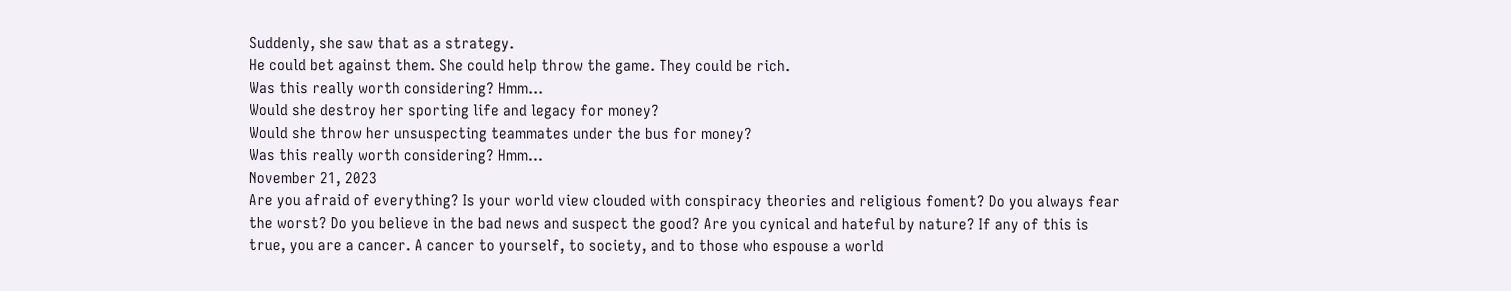Suddenly, she saw that as a strategy.
He could bet against them. She could help throw the game. They could be rich.
Was this really worth considering? Hmm...
Would she destroy her sporting life and legacy for money?
Would she throw her unsuspecting teammates under the bus for money?
Was this really worth considering? Hmm...
November 21, 2023
Are you afraid of everything? Is your world view clouded with conspiracy theories and religious foment? Do you always fear the worst? Do you believe in the bad news and suspect the good? Are you cynical and hateful by nature? If any of this is true, you are a cancer. A cancer to yourself, to society, and to those who espouse a world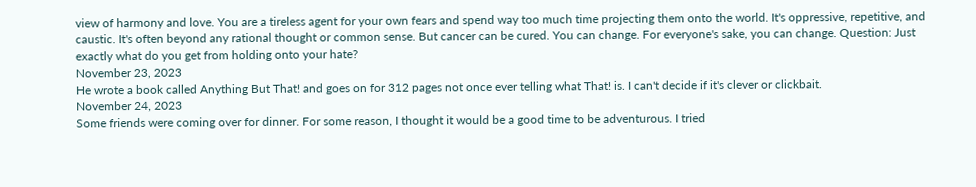view of harmony and love. You are a tireless agent for your own fears and spend way too much time projecting them onto the world. It's oppressive, repetitive, and caustic. It's often beyond any rational thought or common sense. But cancer can be cured. You can change. For everyone's sake, you can change. Question: Just exactly what do you get from holding onto your hate?
November 23, 2023
He wrote a book called Anything But That! and goes on for 312 pages not once ever telling what That! is. I can't decide if it's clever or clickbait.
November 24, 2023
Some friends were coming over for dinner. For some reason, I thought it would be a good time to be adventurous. I tried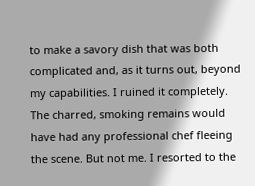to make a savory dish that was both complicated and, as it turns out, beyond my capabilities. I ruined it completely. The charred, smoking remains would have had any professional chef fleeing the scene. But not me. I resorted to the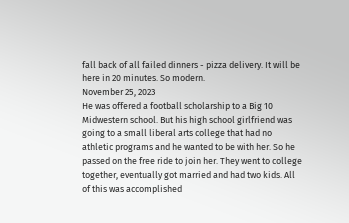fall back of all failed dinners - pizza delivery. It will be here in 20 minutes. So modern.
November 25, 2023
He was offered a football scholarship to a Big 10 Midwestern school. But his high school girlfriend was going to a small liberal arts college that had no athletic programs and he wanted to be with her. So he passed on the free ride to join her. They went to college together, eventually got married and had two kids. All of this was accomplished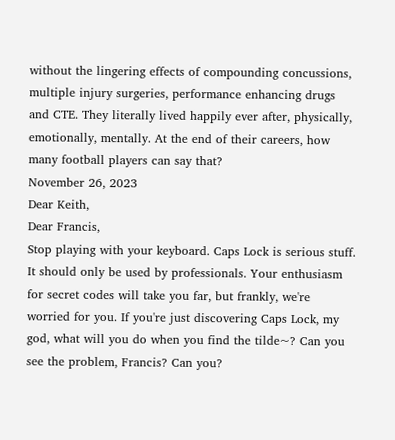without the lingering effects of compounding concussions, multiple injury surgeries, performance enhancing drugs and CTE. They literally lived happily ever after, physically, emotionally, mentally. At the end of their careers, how many football players can say that?
November 26, 2023
Dear Keith,
Dear Francis,
Stop playing with your keyboard. Caps Lock is serious stuff. It should only be used by professionals. Your enthusiasm for secret codes will take you far, but frankly, we're worried for you. If you're just discovering Caps Lock, my god, what will you do when you find the tilde~? Can you see the problem, Francis? Can you?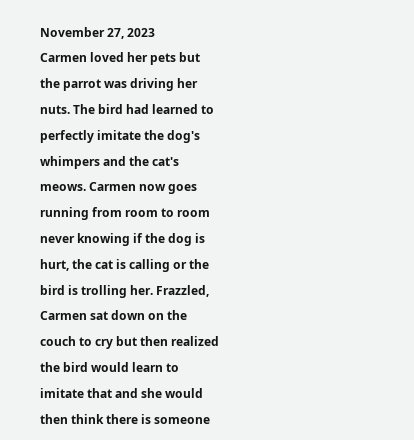November 27, 2023
Carmen loved her pets but the parrot was driving her nuts. The bird had learned to perfectly imitate the dog's whimpers and the cat's meows. Carmen now goes running from room to room never knowing if the dog is hurt, the cat is calling or the bird is trolling her. Frazzled, Carmen sat down on the couch to cry but then realized the bird would learn to imitate that and she would then think there is someone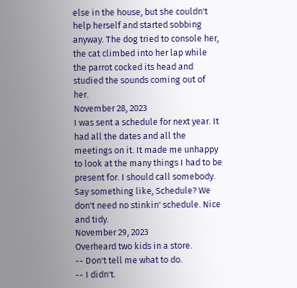else in the house, but she couldn't help herself and started sobbing anyway. The dog tried to console her, the cat climbed into her lap while the parrot cocked its head and studied the sounds coming out of her.
November 28, 2023
I was sent a schedule for next year. It had all the dates and all the meetings on it. It made me unhappy to look at the many things I had to be present for. I should call somebody. Say something like, Schedule? We don't need no stinkin' schedule. Nice and tidy.
November 29, 2023
Overheard two kids in a store.
-- Don't tell me what to do.
-- I didn't.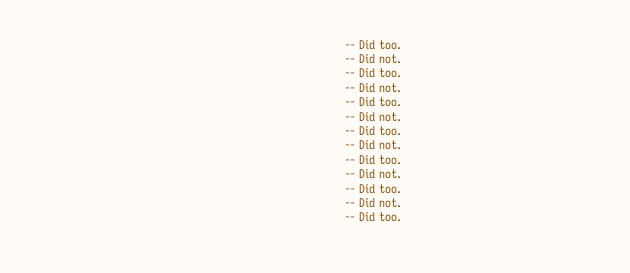-- Did too.
-- Did not.
-- Did too.
-- Did not.
-- Did too.
-- Did not.
-- Did too.
-- Did not.
-- Did too.
-- Did not.
-- Did too.
-- Did not.
-- Did too.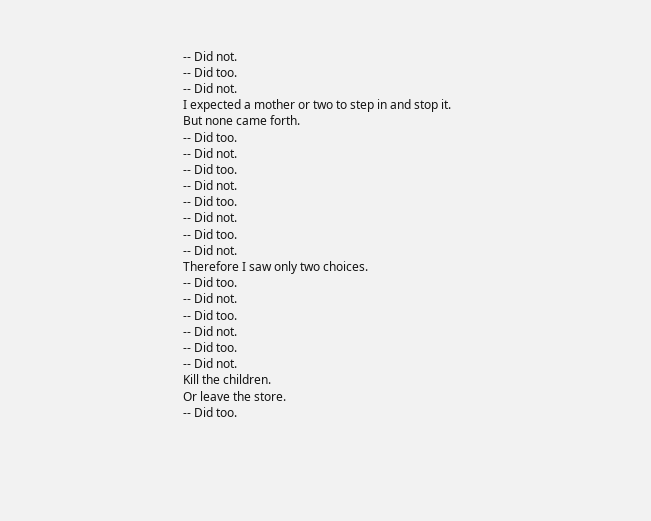-- Did not.
-- Did too.
-- Did not.
I expected a mother or two to step in and stop it.
But none came forth.
-- Did too.
-- Did not.
-- Did too.
-- Did not.
-- Did too.
-- Did not.
-- Did too.
-- Did not.
Therefore I saw only two choices.
-- Did too.
-- Did not.
-- Did too.
-- Did not.
-- Did too.
-- Did not.
Kill the children.
Or leave the store.
-- Did too.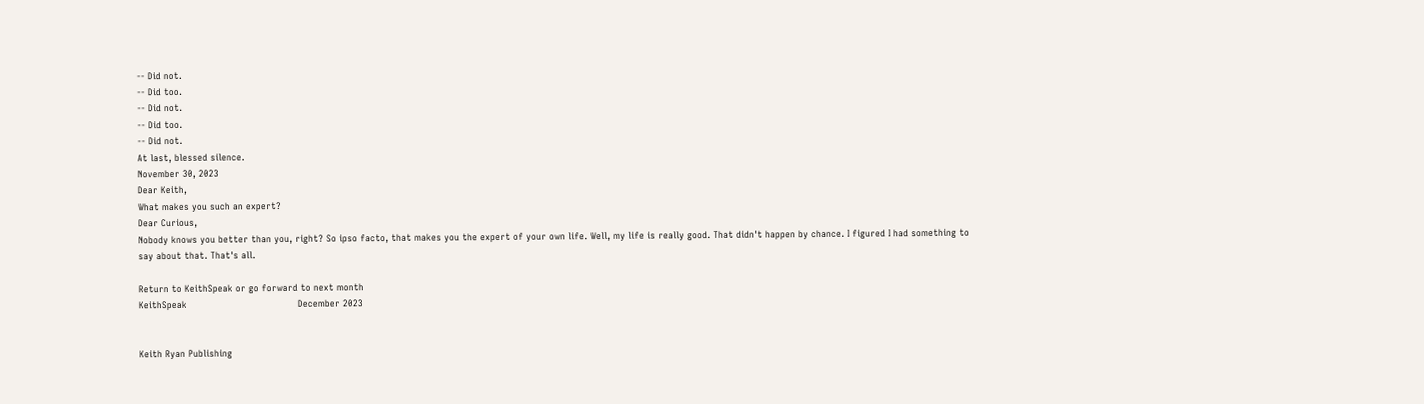-- Did not.
-- Did too.
-- Did not.
-- Did too.
-- Did not.
At last, blessed silence.
November 30, 2023
Dear Keith,
What makes you such an expert?
Dear Curious,
Nobody knows you better than you, right? So ipso facto, that makes you the expert of your own life. Well, my life is really good. That didn't happen by chance. I figured I had something to say about that. That's all.

Return to KeithSpeak or go forward to next month
KeithSpeak                                     December 2023


Keith Ryan Publishing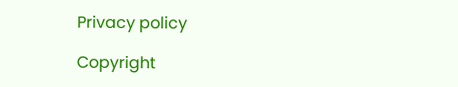Privacy policy

Copyright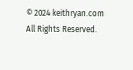© 2024 keithryan.com
All Rights Reserved.